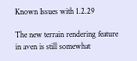Known Issues with 1.2.29

The new terrain rendering feature in aven is still somewhat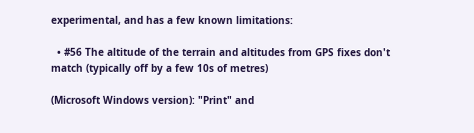experimental, and has a few known limitations:

  • #56 The altitude of the terrain and altitudes from GPS fixes don't match (typically off by a few 10s of metres)

(Microsoft Windows version): "Print" and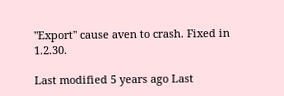"Export" cause aven to crash. Fixed in 1.2.30.

Last modified 5 years ago Last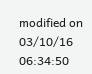modified on 03/10/16 06:34:50